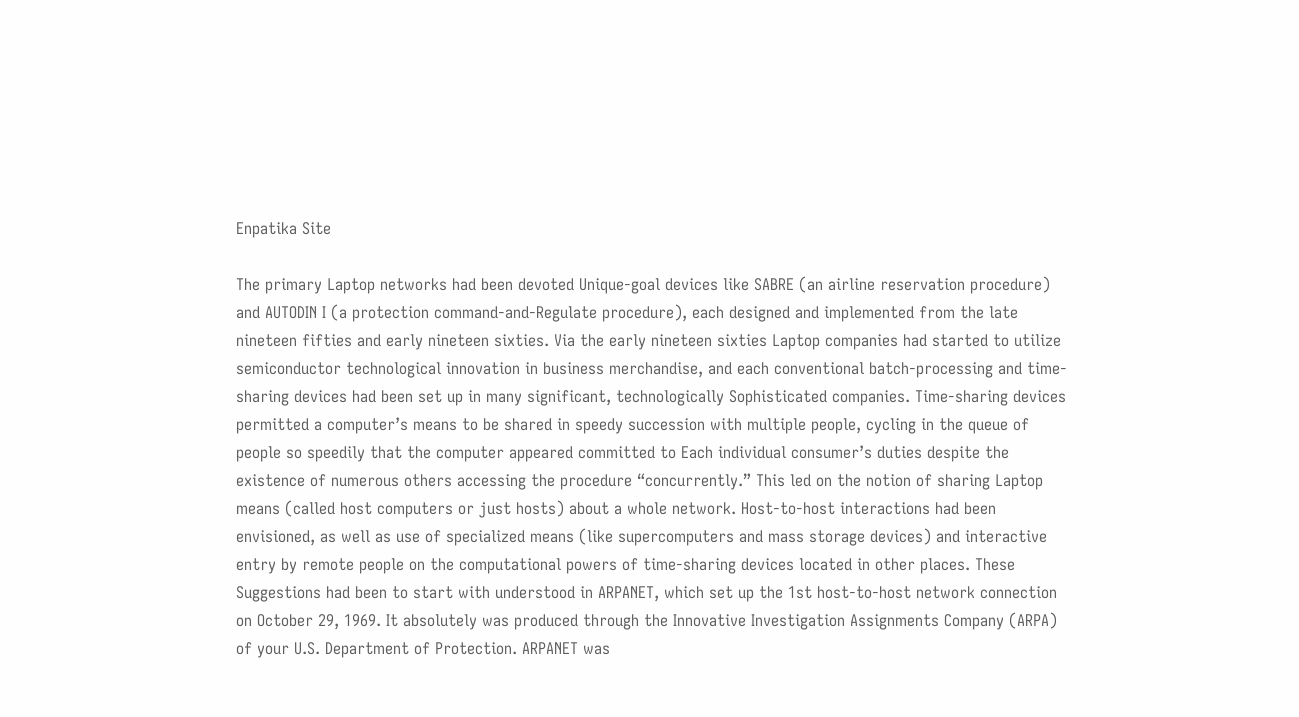Enpatika Site

The primary Laptop networks had been devoted Unique-goal devices like SABRE (an airline reservation procedure) and AUTODIN I (a protection command-and-Regulate procedure), each designed and implemented from the late nineteen fifties and early nineteen sixties. Via the early nineteen sixties Laptop companies had started to utilize semiconductor technological innovation in business merchandise, and each conventional batch-processing and time-sharing devices had been set up in many significant, technologically Sophisticated companies. Time-sharing devices permitted a computer’s means to be shared in speedy succession with multiple people, cycling in the queue of people so speedily that the computer appeared committed to Each individual consumer’s duties despite the existence of numerous others accessing the procedure “concurrently.” This led on the notion of sharing Laptop means (called host computers or just hosts) about a whole network. Host-to-host interactions had been envisioned, as well as use of specialized means (like supercomputers and mass storage devices) and interactive entry by remote people on the computational powers of time-sharing devices located in other places. These Suggestions had been to start with understood in ARPANET, which set up the 1st host-to-host network connection on October 29, 1969. It absolutely was produced through the Innovative Investigation Assignments Company (ARPA) of your U.S. Department of Protection. ARPANET was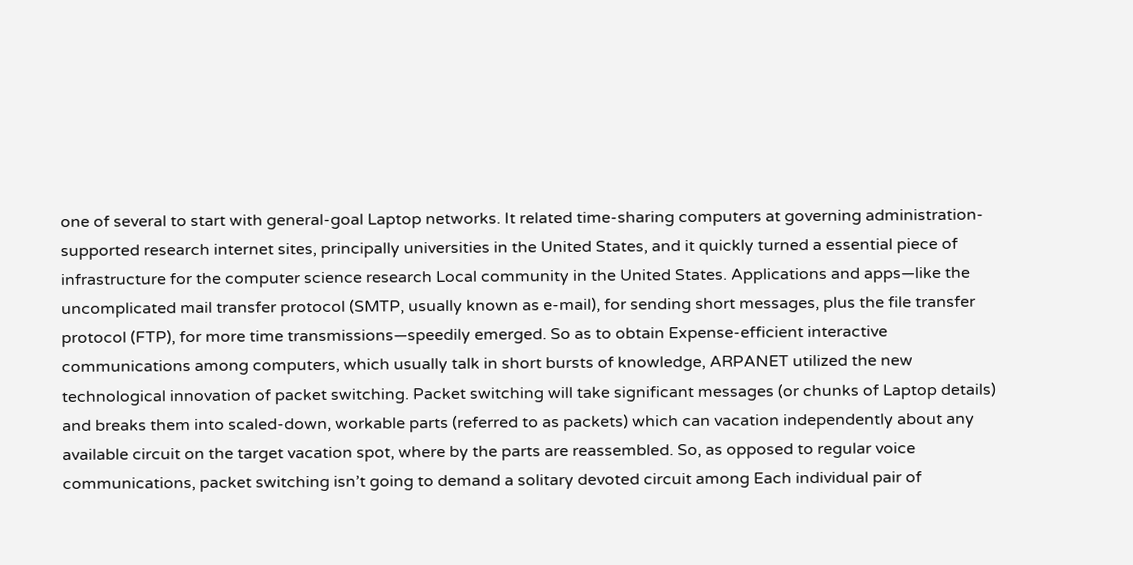one of several to start with general-goal Laptop networks. It related time-sharing computers at governing administration-supported research internet sites, principally universities in the United States, and it quickly turned a essential piece of infrastructure for the computer science research Local community in the United States. Applications and apps—like the uncomplicated mail transfer protocol (SMTP, usually known as e-mail), for sending short messages, plus the file transfer protocol (FTP), for more time transmissions—speedily emerged. So as to obtain Expense-efficient interactive communications among computers, which usually talk in short bursts of knowledge, ARPANET utilized the new technological innovation of packet switching. Packet switching will take significant messages (or chunks of Laptop details) and breaks them into scaled-down, workable parts (referred to as packets) which can vacation independently about any available circuit on the target vacation spot, where by the parts are reassembled. So, as opposed to regular voice communications, packet switching isn’t going to demand a solitary devoted circuit among Each individual pair of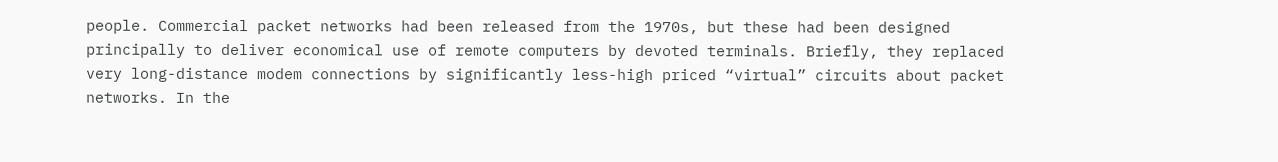people. Commercial packet networks had been released from the 1970s, but these had been designed principally to deliver economical use of remote computers by devoted terminals. Briefly, they replaced very long-distance modem connections by significantly less-high priced “virtual” circuits about packet networks. In the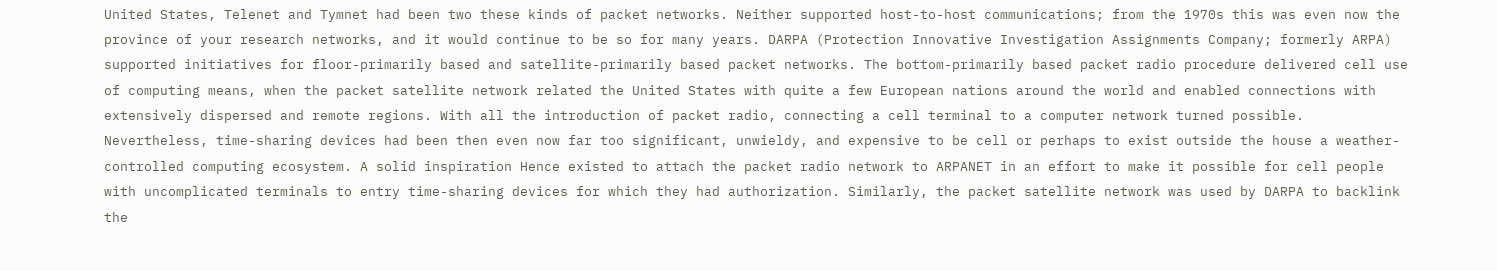United States, Telenet and Tymnet had been two these kinds of packet networks. Neither supported host-to-host communications; from the 1970s this was even now the province of your research networks, and it would continue to be so for many years. DARPA (Protection Innovative Investigation Assignments Company; formerly ARPA) supported initiatives for floor-primarily based and satellite-primarily based packet networks. The bottom-primarily based packet radio procedure delivered cell use of computing means, when the packet satellite network related the United States with quite a few European nations around the world and enabled connections with extensively dispersed and remote regions. With all the introduction of packet radio, connecting a cell terminal to a computer network turned possible. Nevertheless, time-sharing devices had been then even now far too significant, unwieldy, and expensive to be cell or perhaps to exist outside the house a weather-controlled computing ecosystem. A solid inspiration Hence existed to attach the packet radio network to ARPANET in an effort to make it possible for cell people with uncomplicated terminals to entry time-sharing devices for which they had authorization. Similarly, the packet satellite network was used by DARPA to backlink the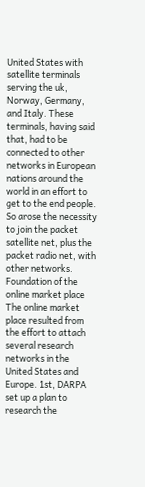United States with satellite terminals serving the uk, Norway, Germany, and Italy. These terminals, having said that, had to be connected to other networks in European nations around the world in an effort to get to the end people. So arose the necessity to join the packet satellite net, plus the packet radio net, with other networks. Foundation of the online market place The online market place resulted from the effort to attach several research networks in the United States and Europe. 1st, DARPA set up a plan to research the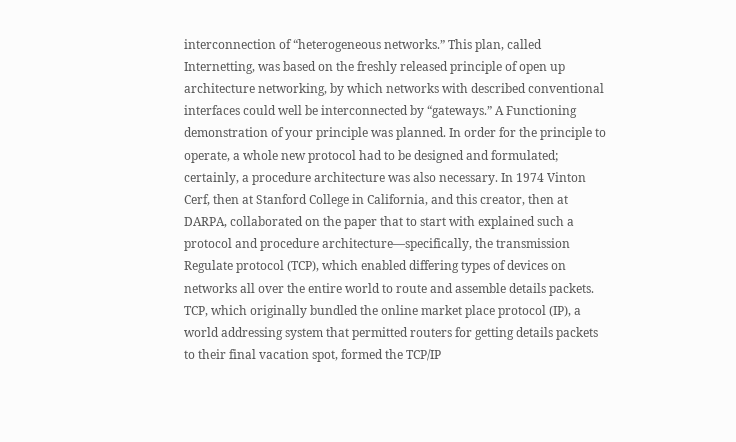interconnection of “heterogeneous networks.” This plan, called Internetting, was based on the freshly released principle of open up architecture networking, by which networks with described conventional interfaces could well be interconnected by “gateways.” A Functioning demonstration of your principle was planned. In order for the principle to operate, a whole new protocol had to be designed and formulated; certainly, a procedure architecture was also necessary. In 1974 Vinton Cerf, then at Stanford College in California, and this creator, then at DARPA, collaborated on the paper that to start with explained such a protocol and procedure architecture—specifically, the transmission Regulate protocol (TCP), which enabled differing types of devices on networks all over the entire world to route and assemble details packets. TCP, which originally bundled the online market place protocol (IP), a world addressing system that permitted routers for getting details packets to their final vacation spot, formed the TCP/IP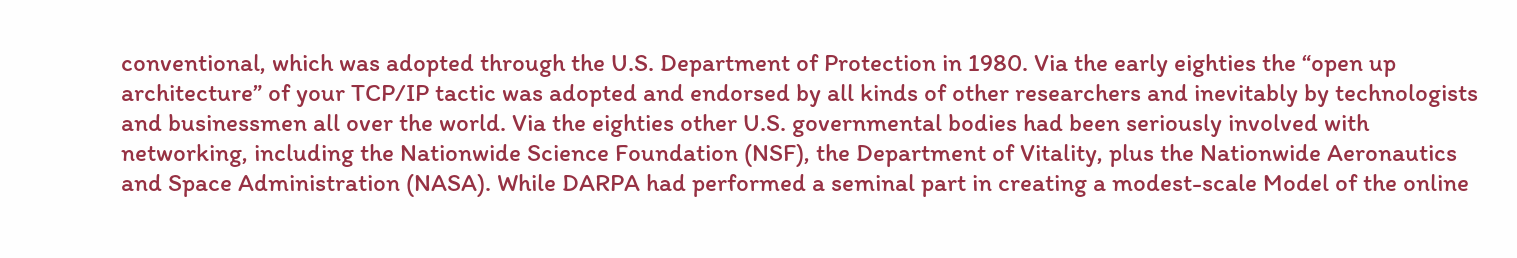conventional, which was adopted through the U.S. Department of Protection in 1980. Via the early eighties the “open up architecture” of your TCP/IP tactic was adopted and endorsed by all kinds of other researchers and inevitably by technologists and businessmen all over the world. Via the eighties other U.S. governmental bodies had been seriously involved with networking, including the Nationwide Science Foundation (NSF), the Department of Vitality, plus the Nationwide Aeronautics and Space Administration (NASA). While DARPA had performed a seminal part in creating a modest-scale Model of the online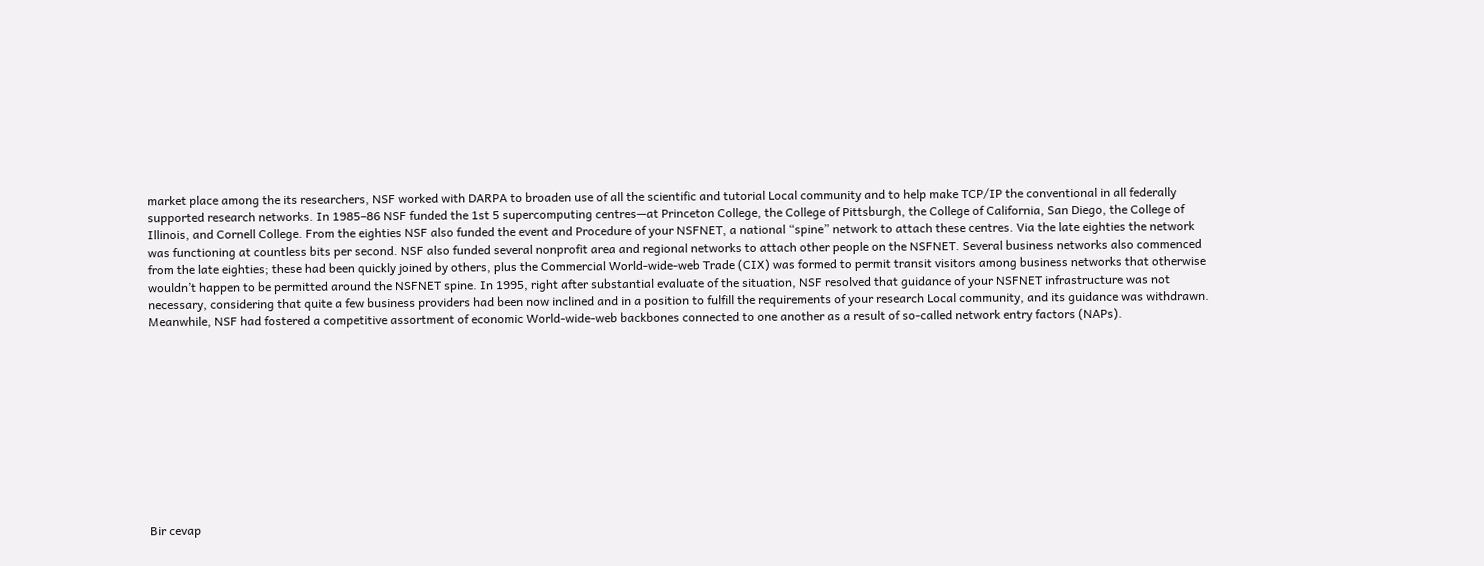market place among the its researchers, NSF worked with DARPA to broaden use of all the scientific and tutorial Local community and to help make TCP/IP the conventional in all federally supported research networks. In 1985–86 NSF funded the 1st 5 supercomputing centres—at Princeton College, the College of Pittsburgh, the College of California, San Diego, the College of Illinois, and Cornell College. From the eighties NSF also funded the event and Procedure of your NSFNET, a national “spine” network to attach these centres. Via the late eighties the network was functioning at countless bits per second. NSF also funded several nonprofit area and regional networks to attach other people on the NSFNET. Several business networks also commenced from the late eighties; these had been quickly joined by others, plus the Commercial World-wide-web Trade (CIX) was formed to permit transit visitors among business networks that otherwise wouldn’t happen to be permitted around the NSFNET spine. In 1995, right after substantial evaluate of the situation, NSF resolved that guidance of your NSFNET infrastructure was not necessary, considering that quite a few business providers had been now inclined and in a position to fulfill the requirements of your research Local community, and its guidance was withdrawn. Meanwhile, NSF had fostered a competitive assortment of economic World-wide-web backbones connected to one another as a result of so-called network entry factors (NAPs).











Bir cevap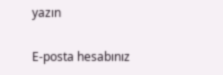yazın

E-posta hesabınız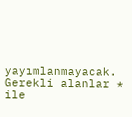yayımlanmayacak. Gerekli alanlar * ile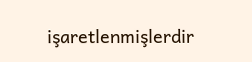işaretlenmişlerdir